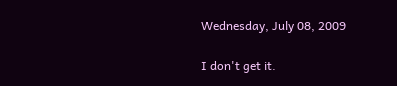Wednesday, July 08, 2009

I don't get it.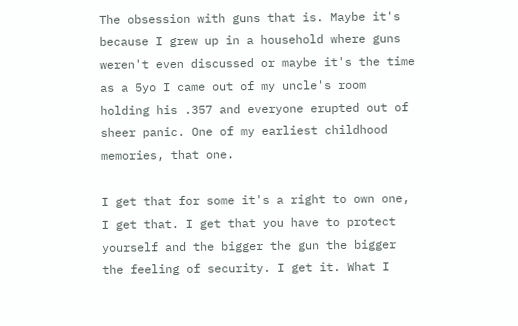The obsession with guns that is. Maybe it's because I grew up in a household where guns weren't even discussed or maybe it's the time as a 5yo I came out of my uncle's room holding his .357 and everyone erupted out of sheer panic. One of my earliest childhood memories, that one.

I get that for some it's a right to own one, I get that. I get that you have to protect yourself and the bigger the gun the bigger the feeling of security. I get it. What I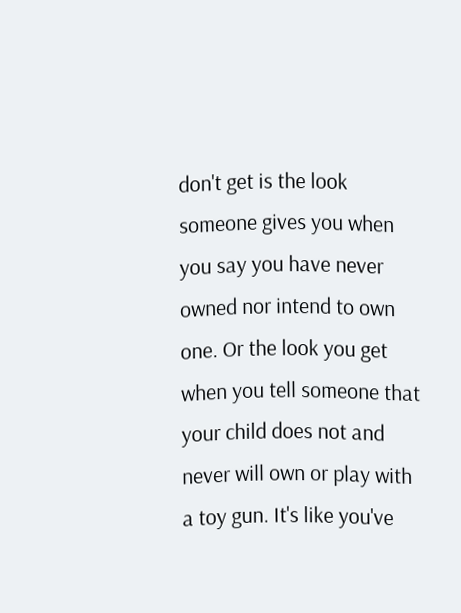don't get is the look someone gives you when you say you have never owned nor intend to own one. Or the look you get when you tell someone that your child does not and never will own or play with a toy gun. It's like you've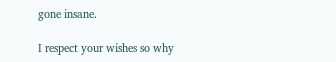gone insane.

I respect your wishes so why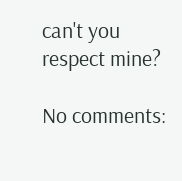can't you respect mine?

No comments: